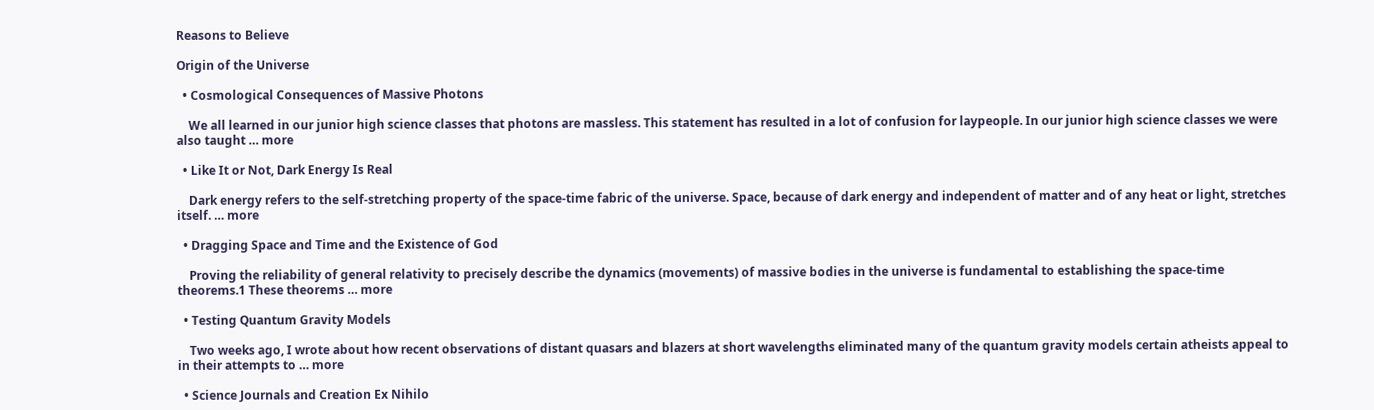Reasons to Believe

Origin of the Universe

  • Cosmological Consequences of Massive Photons

    We all learned in our junior high science classes that photons are massless. This statement has resulted in a lot of confusion for laypeople. In our junior high science classes we were also taught … more

  • Like It or Not, Dark Energy Is Real

    Dark energy refers to the self-stretching property of the space-time fabric of the universe. Space, because of dark energy and independent of matter and of any heat or light, stretches itself. … more

  • Dragging Space and Time and the Existence of God

    Proving the reliability of general relativity to precisely describe the dynamics (movements) of massive bodies in the universe is fundamental to establishing the space-time theorems.1 These theorems … more

  • Testing Quantum Gravity Models

    Two weeks ago, I wrote about how recent observations of distant quasars and blazers at short wavelengths eliminated many of the quantum gravity models certain atheists appeal to in their attempts to … more

  • Science Journals and Creation Ex Nihilo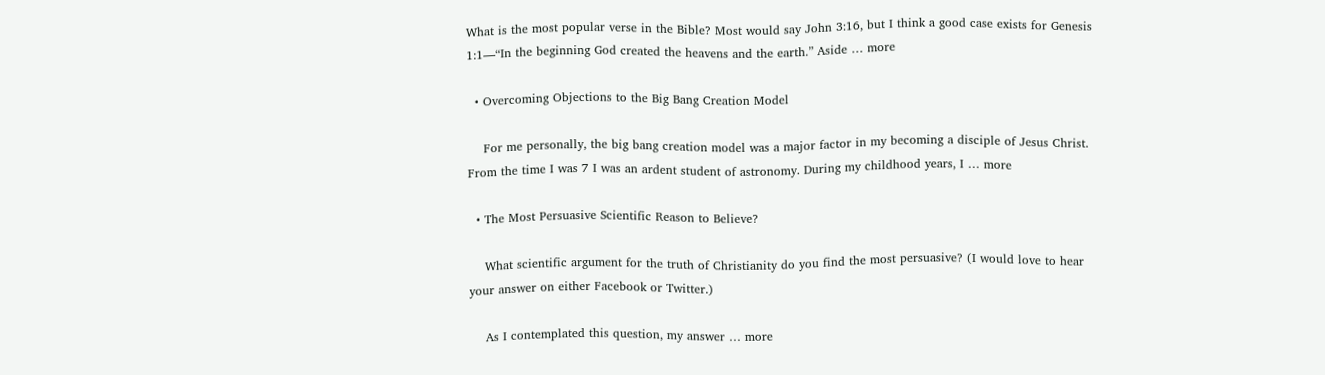What is the most popular verse in the Bible? Most would say John 3:16, but I think a good case exists for Genesis 1:1—“In the beginning God created the heavens and the earth.” Aside … more

  • Overcoming Objections to the Big Bang Creation Model

    For me personally, the big bang creation model was a major factor in my becoming a disciple of Jesus Christ. From the time I was 7 I was an ardent student of astronomy. During my childhood years, I … more

  • The Most Persuasive Scientific Reason to Believe?

    What scientific argument for the truth of Christianity do you find the most persuasive? (I would love to hear your answer on either Facebook or Twitter.)

    As I contemplated this question, my answer … more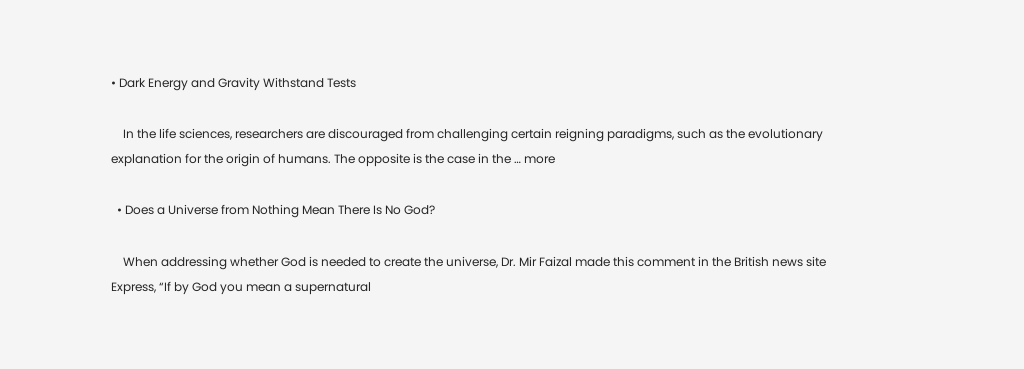• Dark Energy and Gravity Withstand Tests

    In the life sciences, researchers are discouraged from challenging certain reigning paradigms, such as the evolutionary explanation for the origin of humans. The opposite is the case in the … more

  • Does a Universe from Nothing Mean There Is No God?

    When addressing whether God is needed to create the universe, Dr. Mir Faizal made this comment in the British news site Express, “If by God you mean a supernatural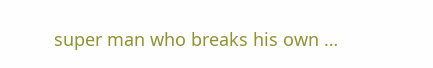super man who breaks his own …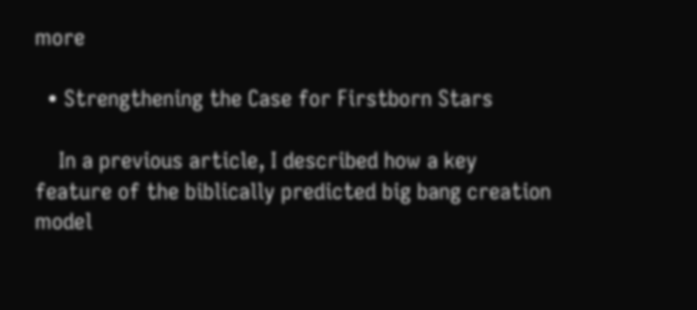more

  • Strengthening the Case for Firstborn Stars

    In a previous article, I described how a key feature of the biblically predicted big bang creation model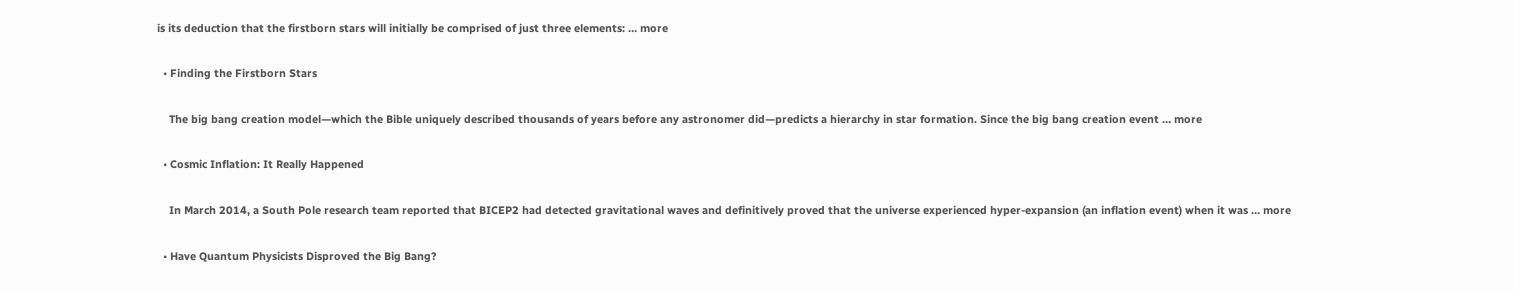is its deduction that the firstborn stars will initially be comprised of just three elements: … more

  • Finding the Firstborn Stars

    The big bang creation model—which the Bible uniquely described thousands of years before any astronomer did—predicts a hierarchy in star formation. Since the big bang creation event … more

  • Cosmic Inflation: It Really Happened

    In March 2014, a South Pole research team reported that BICEP2 had detected gravitational waves and definitively proved that the universe experienced hyper-expansion (an inflation event) when it was … more

  • Have Quantum Physicists Disproved the Big Bang?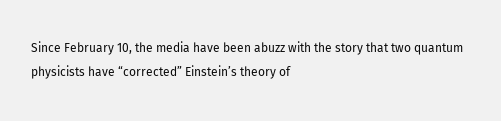Since February 10, the media have been abuzz with the story that two quantum physicists have “corrected” Einstein’s theory of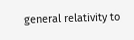general relativity to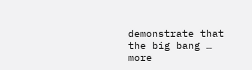demonstrate that the big bang … more